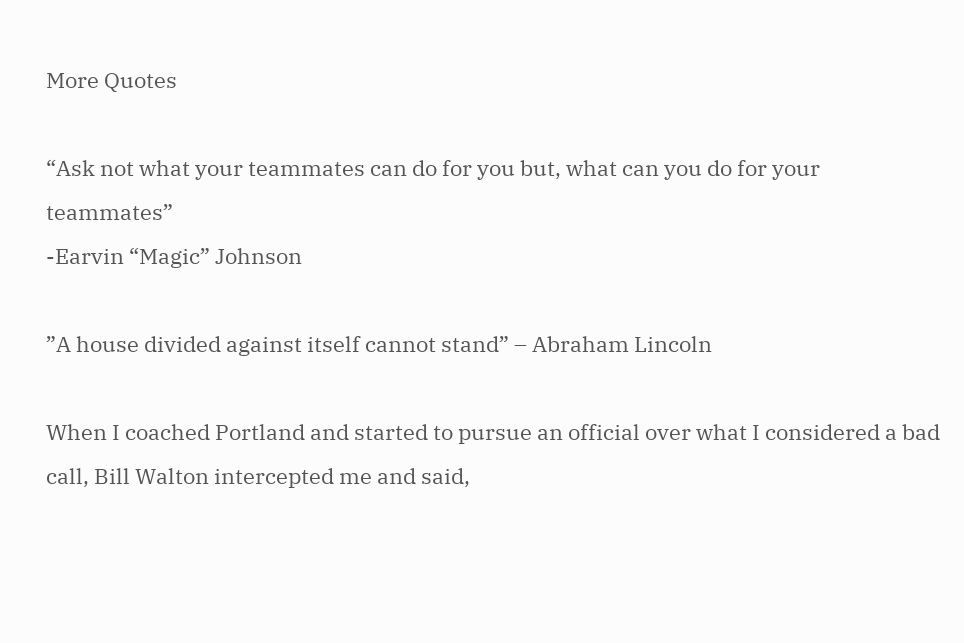More Quotes

“Ask not what your teammates can do for you but, what can you do for your teammates”
-Earvin “Magic” Johnson

”A house divided against itself cannot stand” – Abraham Lincoln

When I coached Portland and started to pursue an official over what I considered a bad call, Bill Walton intercepted me and said,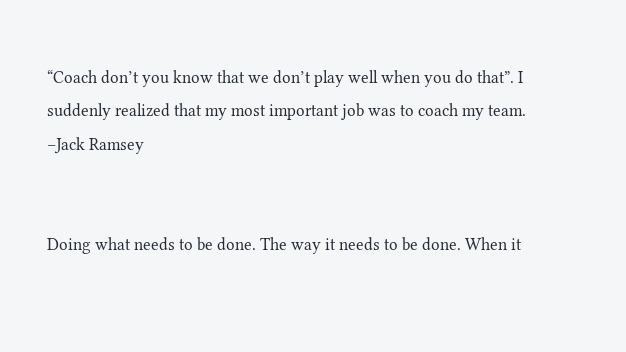“Coach don’t you know that we don’t play well when you do that”. I suddenly realized that my most important job was to coach my team. –Jack Ramsey


Doing what needs to be done. The way it needs to be done. When it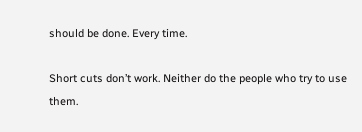should be done. Every time.

Short cuts don’t work. Neither do the people who try to use them.